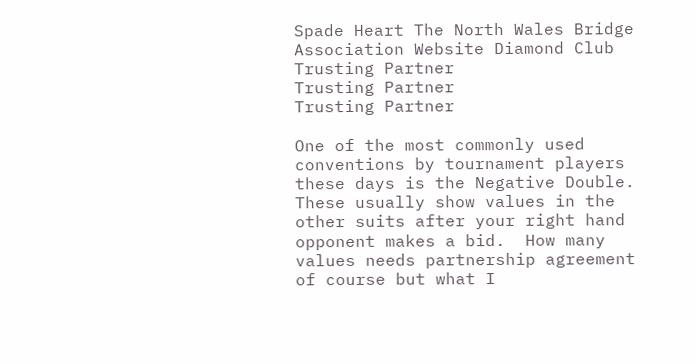Spade Heart The North Wales Bridge Association Website Diamond Club
Trusting Partner
Trusting Partner
Trusting Partner

One of the most commonly used conventions by tournament players these days is the Negative Double.  These usually show values in the other suits after your right hand opponent makes a bid.  How many values needs partnership agreement of course but what I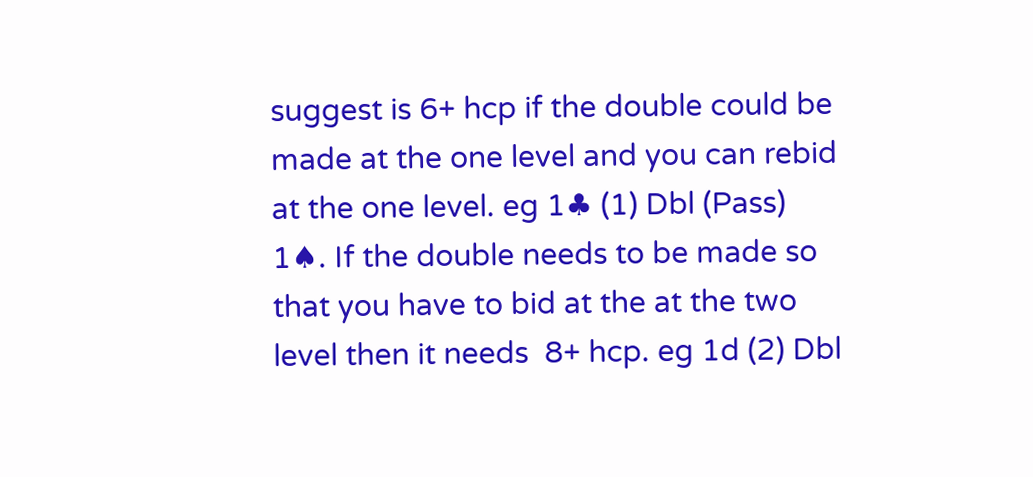suggest is 6+ hcp if the double could be made at the one level and you can rebid at the one level. eg 1♣ (1) Dbl (Pass) 1♠. If the double needs to be made so that you have to bid at the at the two level then it needs  8+ hcp. eg 1d (2) Dbl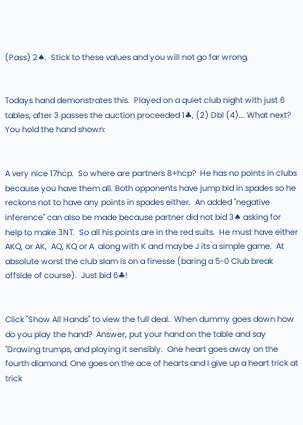(Pass) 2♠.  Stick to these values and you will not go far wrong.


Todays hand demonstrates this.  Played on a quiet club night with just 6 tables, after 3 passes the auction proceeded 1♣, (2) Dbl (4)... What next?  You hold the hand shown:


A very nice 17hcp.  So where are partners 8+hcp?  He has no points in clubs because you have them all. Both opponents have jump bid in spades so he reckons not to have any points in spades either.  An added "negative inference" can also be made because partner did not bid 3♠ asking for help to make 3NT.  So all his points are in the red suits.  He must have either AKQ, or AK,  AQ, KQ or A  along with K and maybe J its a simple game.  At absolute worst the club slam is on a finesse (baring a 5-0 Club break offside of course).  Just bid 6♣!


Click "Show All Hands" to view the full deal.  When dummy goes down how do you play the hand?  Answer, put your hand on the table and say "Drawing trumps, and playing it sensibly.  One heart goes away on the fourth diamond. One goes on the ace of hearts and I give up a heart trick at trick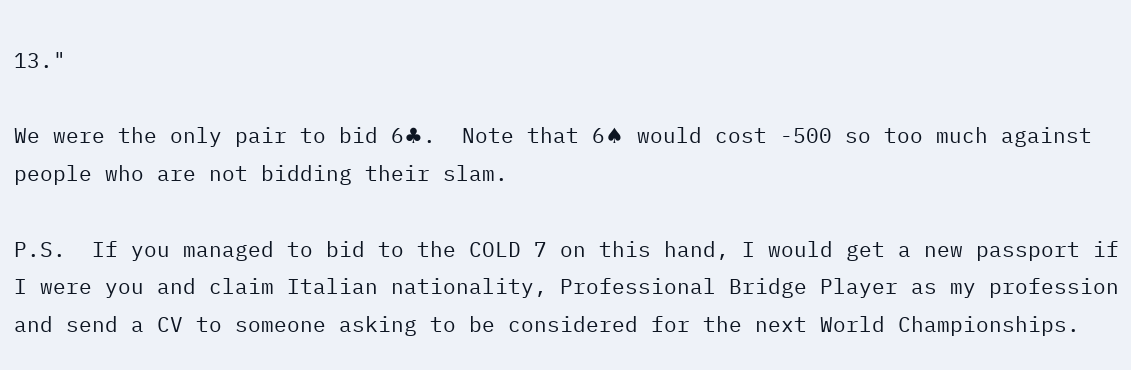13."

We were the only pair to bid 6♣.  Note that 6♠ would cost -500 so too much against people who are not bidding their slam.

P.S.  If you managed to bid to the COLD 7 on this hand, I would get a new passport if I were you and claim Italian nationality, Professional Bridge Player as my profession and send a CV to someone asking to be considered for the next World Championships.